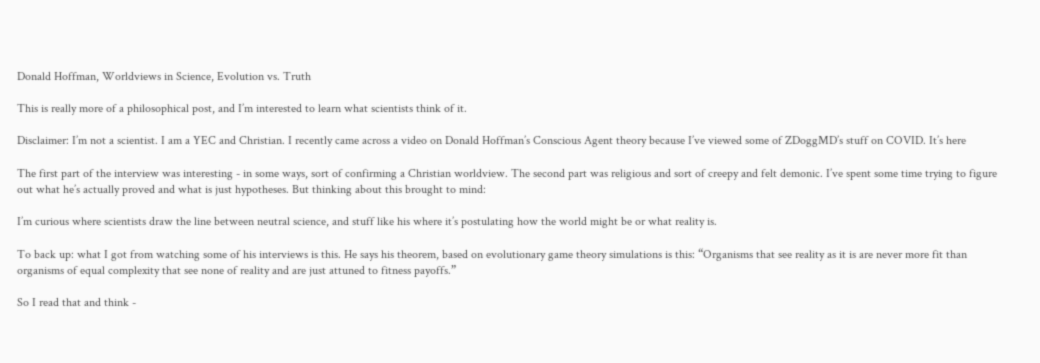Donald Hoffman, Worldviews in Science, Evolution vs. Truth

This is really more of a philosophical post, and I’m interested to learn what scientists think of it.

Disclaimer: I’m not a scientist. I am a YEC and Christian. I recently came across a video on Donald Hoffman’s Conscious Agent theory because I’ve viewed some of ZDoggMD’s stuff on COVID. It’s here

The first part of the interview was interesting - in some ways, sort of confirming a Christian worldview. The second part was religious and sort of creepy and felt demonic. I’ve spent some time trying to figure out what he’s actually proved and what is just hypotheses. But thinking about this brought to mind:

I’m curious where scientists draw the line between neutral science, and stuff like his where it’s postulating how the world might be or what reality is.

To back up: what I got from watching some of his interviews is this. He says his theorem, based on evolutionary game theory simulations is this: “Organisms that see reality as it is are never more fit than organisms of equal complexity that see none of reality and are just attuned to fitness payoffs.”

So I read that and think -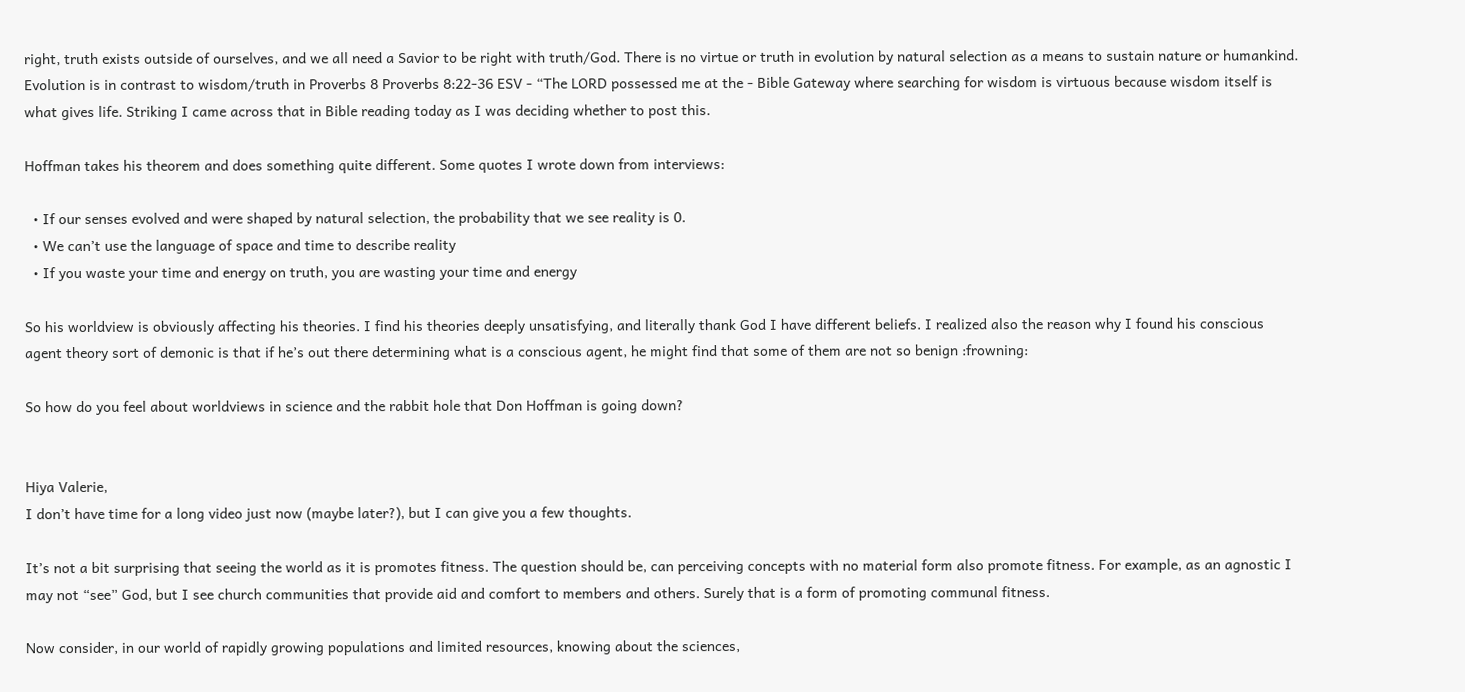right, truth exists outside of ourselves, and we all need a Savior to be right with truth/God. There is no virtue or truth in evolution by natural selection as a means to sustain nature or humankind. Evolution is in contrast to wisdom/truth in Proverbs 8 Proverbs 8:22-36 ESV - “The LORD possessed me at the - Bible Gateway where searching for wisdom is virtuous because wisdom itself is what gives life. Striking I came across that in Bible reading today as I was deciding whether to post this.

Hoffman takes his theorem and does something quite different. Some quotes I wrote down from interviews:

  • If our senses evolved and were shaped by natural selection, the probability that we see reality is 0.
  • We can’t use the language of space and time to describe reality
  • If you waste your time and energy on truth, you are wasting your time and energy

So his worldview is obviously affecting his theories. I find his theories deeply unsatisfying, and literally thank God I have different beliefs. I realized also the reason why I found his conscious agent theory sort of demonic is that if he’s out there determining what is a conscious agent, he might find that some of them are not so benign :frowning:

So how do you feel about worldviews in science and the rabbit hole that Don Hoffman is going down?


Hiya Valerie,
I don’t have time for a long video just now (maybe later?), but I can give you a few thoughts.

It’s not a bit surprising that seeing the world as it is promotes fitness. The question should be, can perceiving concepts with no material form also promote fitness. For example, as an agnostic I may not “see” God, but I see church communities that provide aid and comfort to members and others. Surely that is a form of promoting communal fitness.

Now consider, in our world of rapidly growing populations and limited resources, knowing about the sciences,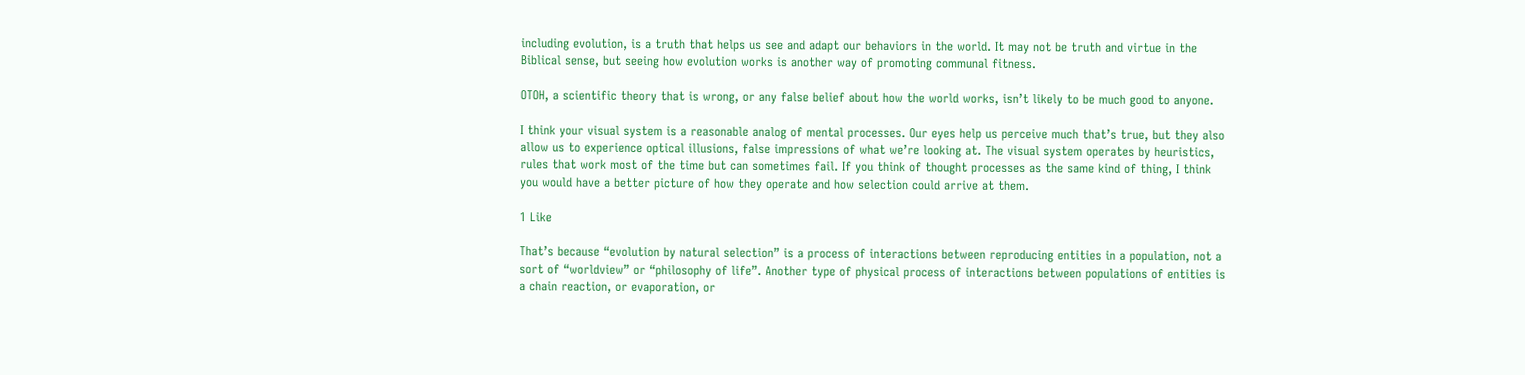including evolution, is a truth that helps us see and adapt our behaviors in the world. It may not be truth and virtue in the Biblical sense, but seeing how evolution works is another way of promoting communal fitness.

OTOH, a scientific theory that is wrong, or any false belief about how the world works, isn’t likely to be much good to anyone.

I think your visual system is a reasonable analog of mental processes. Our eyes help us perceive much that’s true, but they also allow us to experience optical illusions, false impressions of what we’re looking at. The visual system operates by heuristics, rules that work most of the time but can sometimes fail. If you think of thought processes as the same kind of thing, I think you would have a better picture of how they operate and how selection could arrive at them.

1 Like

That’s because “evolution by natural selection” is a process of interactions between reproducing entities in a population, not a sort of “worldview” or “philosophy of life”. Another type of physical process of interactions between populations of entities is a chain reaction, or evaporation, or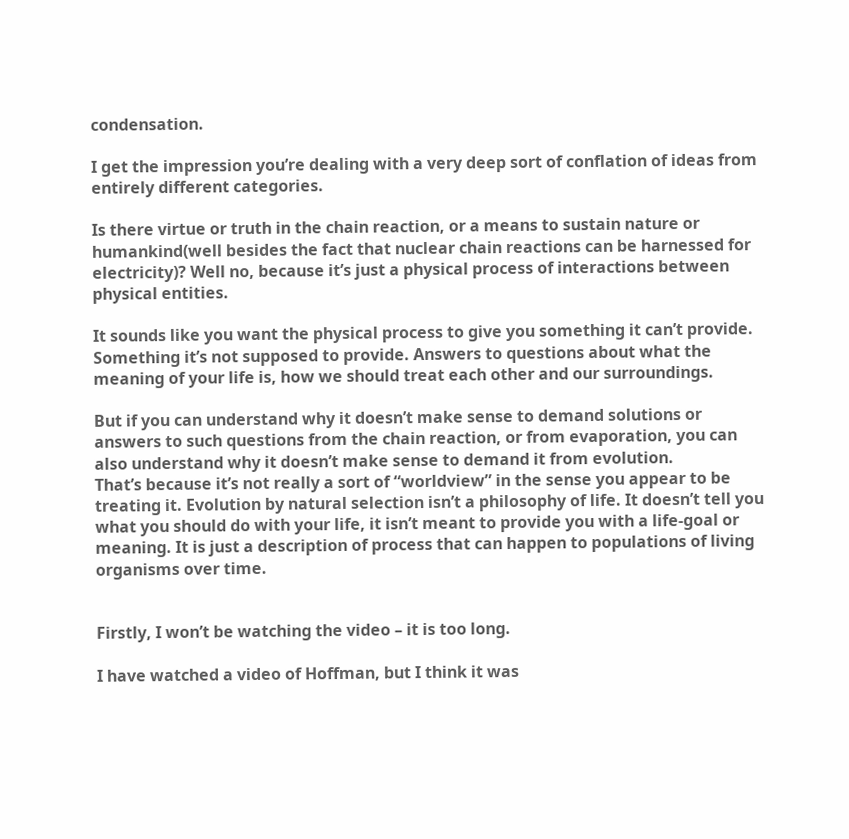condensation.

I get the impression you’re dealing with a very deep sort of conflation of ideas from entirely different categories.

Is there virtue or truth in the chain reaction, or a means to sustain nature or humankind(well besides the fact that nuclear chain reactions can be harnessed for electricity)? Well no, because it’s just a physical process of interactions between physical entities.

It sounds like you want the physical process to give you something it can’t provide. Something it’s not supposed to provide. Answers to questions about what the meaning of your life is, how we should treat each other and our surroundings.

But if you can understand why it doesn’t make sense to demand solutions or answers to such questions from the chain reaction, or from evaporation, you can also understand why it doesn’t make sense to demand it from evolution.
That’s because it’s not really a sort of “worldview” in the sense you appear to be treating it. Evolution by natural selection isn’t a philosophy of life. It doesn’t tell you what you should do with your life, it isn’t meant to provide you with a life-goal or meaning. It is just a description of process that can happen to populations of living organisms over time.


Firstly, I won’t be watching the video – it is too long.

I have watched a video of Hoffman, but I think it was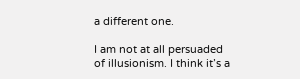a different one.

I am not at all persuaded of illusionism. I think it’s a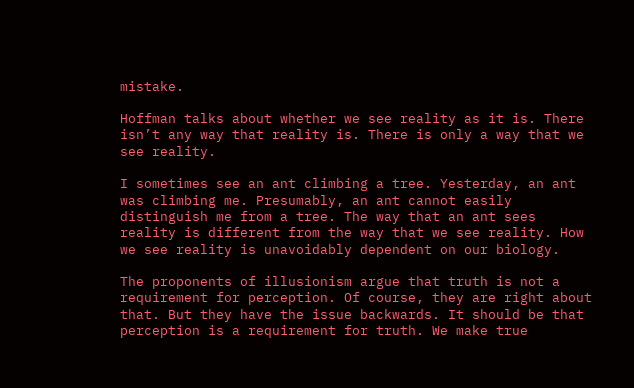mistake.

Hoffman talks about whether we see reality as it is. There isn’t any way that reality is. There is only a way that we see reality.

I sometimes see an ant climbing a tree. Yesterday, an ant was climbing me. Presumably, an ant cannot easily distinguish me from a tree. The way that an ant sees reality is different from the way that we see reality. How we see reality is unavoidably dependent on our biology.

The proponents of illusionism argue that truth is not a requirement for perception. Of course, they are right about that. But they have the issue backwards. It should be that perception is a requirement for truth. We make true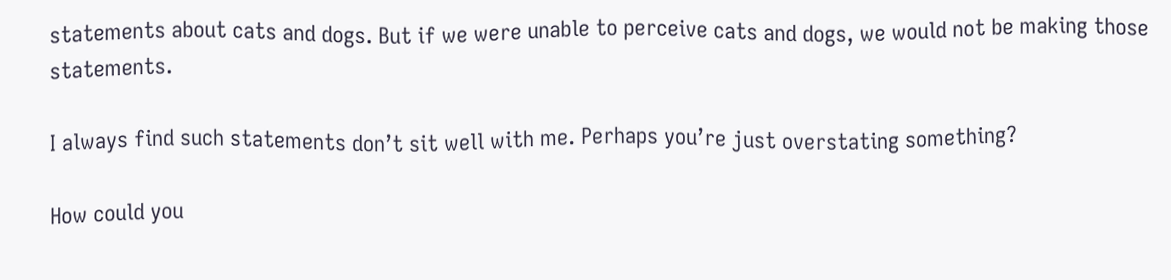statements about cats and dogs. But if we were unable to perceive cats and dogs, we would not be making those statements.

I always find such statements don’t sit well with me. Perhaps you’re just overstating something?

How could you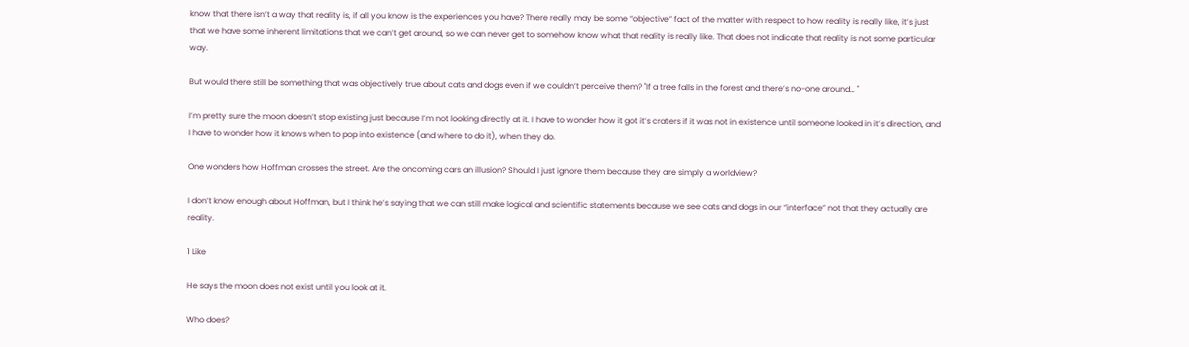know that there isn’t a way that reality is, if all you know is the experiences you have? There really may be some “objective” fact of the matter with respect to how reality is really like, it’s just that we have some inherent limitations that we can’t get around, so we can never get to somehow know what that reality is really like. That does not indicate that reality is not some particular way.

But would there still be something that was objectively true about cats and dogs even if we couldn’t perceive them? "If a tree falls in the forest and there’s no-one around… "

I’m pretty sure the moon doesn’t stop existing just because I’m not looking directly at it. I have to wonder how it got it’s craters if it was not in existence until someone looked in it’s direction, and I have to wonder how it knows when to pop into existence (and where to do it), when they do.

One wonders how Hoffman crosses the street. Are the oncoming cars an illusion? Should I just ignore them because they are simply a worldview?

I don’t know enough about Hoffman, but I think he’s saying that we can still make logical and scientific statements because we see cats and dogs in our “interface” not that they actually are reality.

1 Like

He says the moon does not exist until you look at it.

Who does?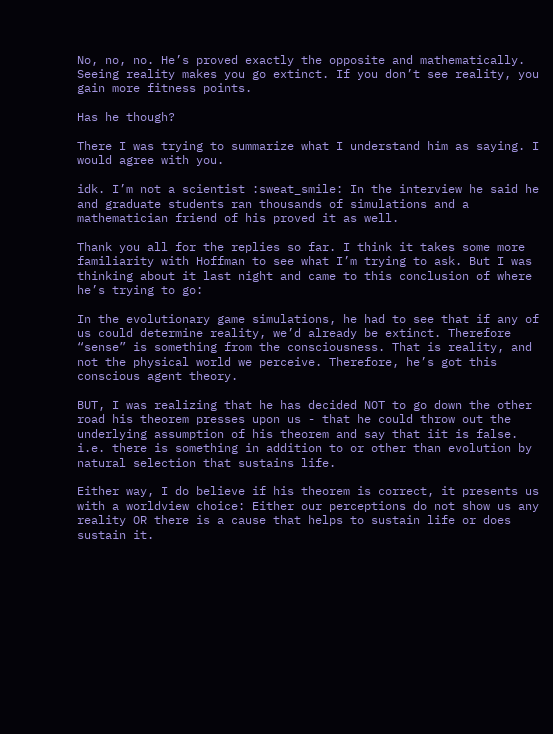No, no, no. He’s proved exactly the opposite and mathematically. Seeing reality makes you go extinct. If you don’t see reality, you gain more fitness points.

Has he though?

There I was trying to summarize what I understand him as saying. I would agree with you.

idk. I’m not a scientist :sweat_smile: In the interview he said he and graduate students ran thousands of simulations and a mathematician friend of his proved it as well.

Thank you all for the replies so far. I think it takes some more familiarity with Hoffman to see what I’m trying to ask. But I was thinking about it last night and came to this conclusion of where he’s trying to go:

In the evolutionary game simulations, he had to see that if any of us could determine reality, we’d already be extinct. Therefore “sense” is something from the consciousness. That is reality, and not the physical world we perceive. Therefore, he’s got this conscious agent theory.

BUT, I was realizing that he has decided NOT to go down the other road his theorem presses upon us - that he could throw out the underlying assumption of his theorem and say that iit is false. i.e. there is something in addition to or other than evolution by natural selection that sustains life.

Either way, I do believe if his theorem is correct, it presents us with a worldview choice: Either our perceptions do not show us any reality OR there is a cause that helps to sustain life or does sustain it.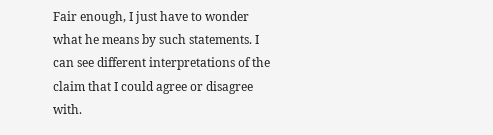Fair enough, I just have to wonder what he means by such statements. I can see different interpretations of the claim that I could agree or disagree with.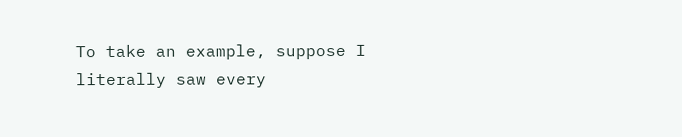To take an example, suppose I literally saw every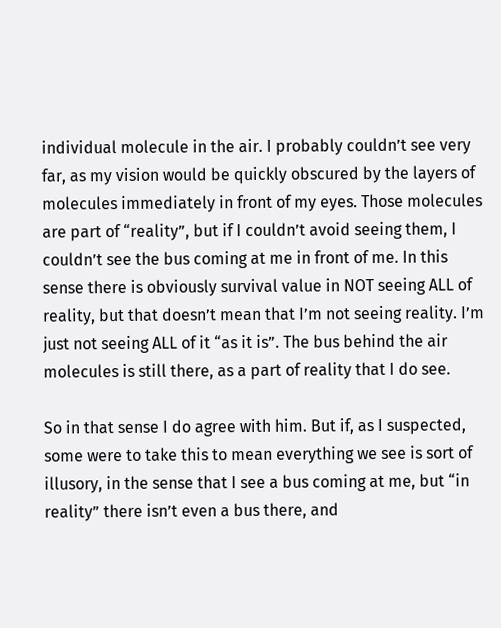individual molecule in the air. I probably couldn’t see very far, as my vision would be quickly obscured by the layers of molecules immediately in front of my eyes. Those molecules are part of “reality”, but if I couldn’t avoid seeing them, I couldn’t see the bus coming at me in front of me. In this sense there is obviously survival value in NOT seeing ALL of reality, but that doesn’t mean that I’m not seeing reality. I’m just not seeing ALL of it “as it is”. The bus behind the air molecules is still there, as a part of reality that I do see.

So in that sense I do agree with him. But if, as I suspected, some were to take this to mean everything we see is sort of illusory, in the sense that I see a bus coming at me, but “in reality” there isn’t even a bus there, and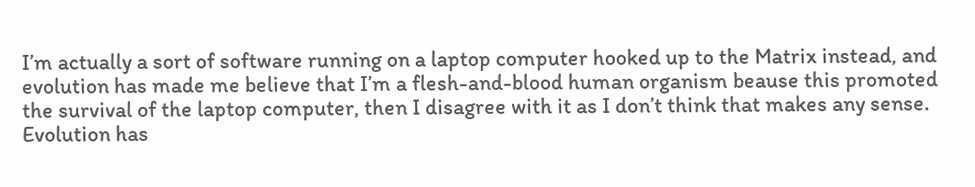I’m actually a sort of software running on a laptop computer hooked up to the Matrix instead, and evolution has made me believe that I’m a flesh-and-blood human organism beause this promoted the survival of the laptop computer, then I disagree with it as I don’t think that makes any sense. Evolution has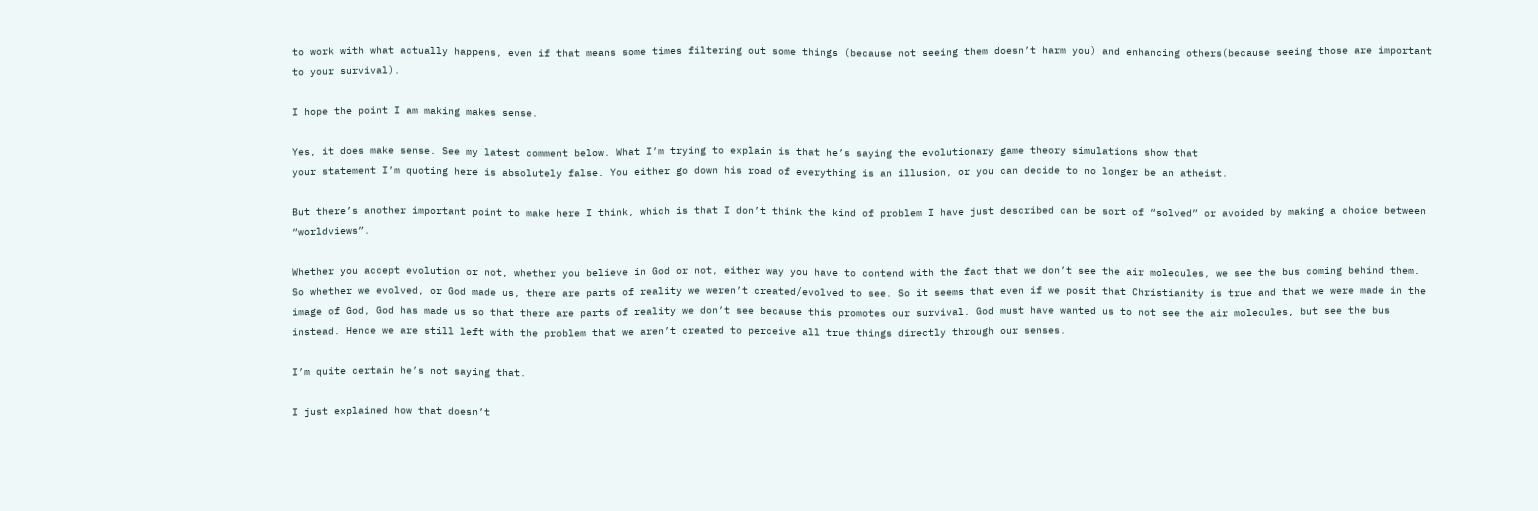to work with what actually happens, even if that means some times filtering out some things (because not seeing them doesn’t harm you) and enhancing others(because seeing those are important to your survival).

I hope the point I am making makes sense.

Yes, it does make sense. See my latest comment below. What I’m trying to explain is that he’s saying the evolutionary game theory simulations show that
your statement I’m quoting here is absolutely false. You either go down his road of everything is an illusion, or you can decide to no longer be an atheist.

But there’s another important point to make here I think, which is that I don’t think the kind of problem I have just described can be sort of “solved” or avoided by making a choice between “worldviews”.

Whether you accept evolution or not, whether you believe in God or not, either way you have to contend with the fact that we don’t see the air molecules, we see the bus coming behind them. So whether we evolved, or God made us, there are parts of reality we weren’t created/evolved to see. So it seems that even if we posit that Christianity is true and that we were made in the image of God, God has made us so that there are parts of reality we don’t see because this promotes our survival. God must have wanted us to not see the air molecules, but see the bus instead. Hence we are still left with the problem that we aren’t created to perceive all true things directly through our senses.

I’m quite certain he’s not saying that.

I just explained how that doesn’t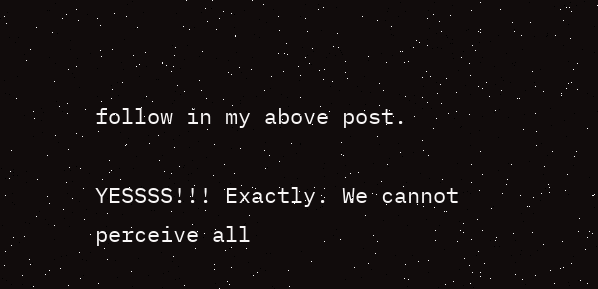follow in my above post.

YESSSS!!! Exactly. We cannot perceive all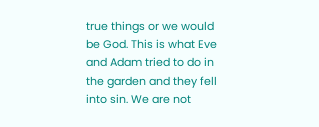true things or we would be God. This is what Eve and Adam tried to do in the garden and they fell into sin. We are not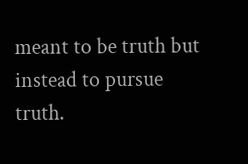meant to be truth but instead to pursue truth.